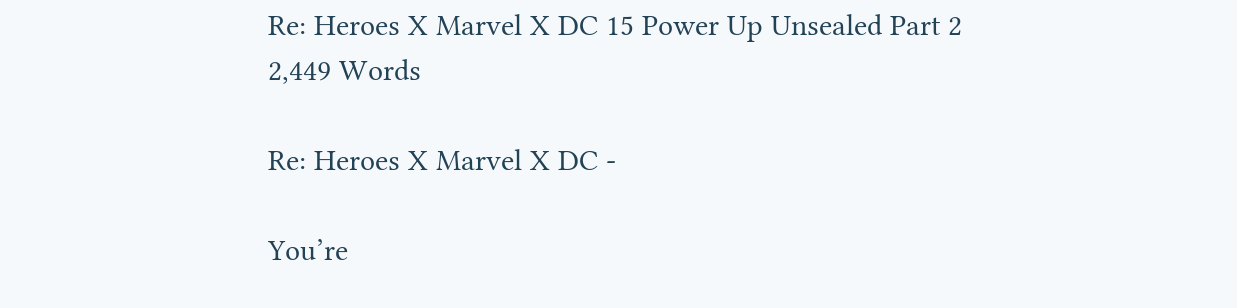Re: Heroes X Marvel X DC 15 Power Up Unsealed Part 2 2,449 Words

Re: Heroes X Marvel X DC -

You’re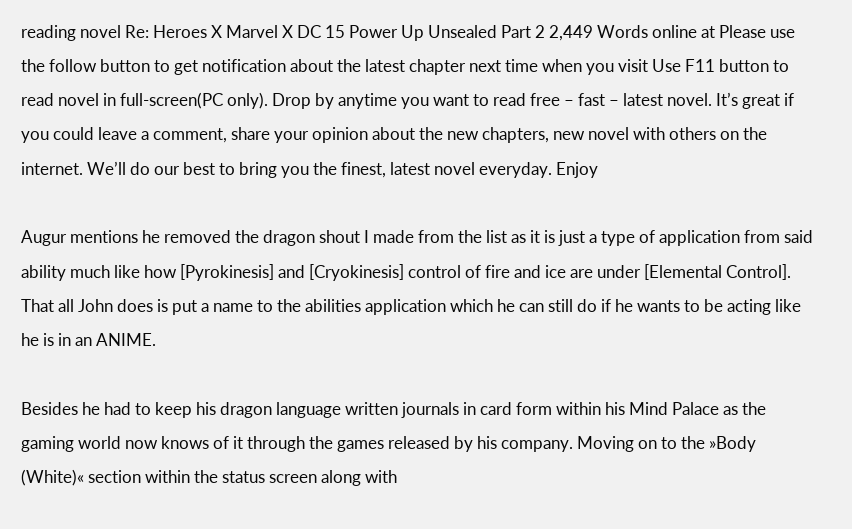reading novel Re: Heroes X Marvel X DC 15 Power Up Unsealed Part 2 2,449 Words online at Please use the follow button to get notification about the latest chapter next time when you visit Use F11 button to read novel in full-screen(PC only). Drop by anytime you want to read free – fast – latest novel. It’s great if you could leave a comment, share your opinion about the new chapters, new novel with others on the internet. We’ll do our best to bring you the finest, latest novel everyday. Enjoy

Augur mentions he removed the dragon shout I made from the list as it is just a type of application from said ability much like how [Pyrokinesis] and [Cryokinesis] control of fire and ice are under [Elemental Control]. That all John does is put a name to the abilities application which he can still do if he wants to be acting like he is in an ANIME.

Besides he had to keep his dragon language written journals in card form within his Mind Palace as the gaming world now knows of it through the games released by his company. Moving on to the »Body (White)« section within the status screen along with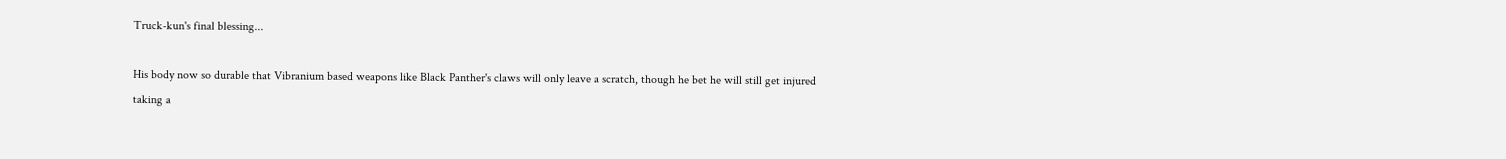Truck-kun's final blessing...

His body now so durable that Vibranium based weapons like Black Panther's claws will only leave a scratch, though he bet he will still get injured taking a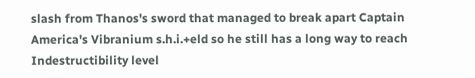slash from Thanos's sword that managed to break apart Captain America's Vibranium s.h.i.+eld so he still has a long way to reach Indestructibility level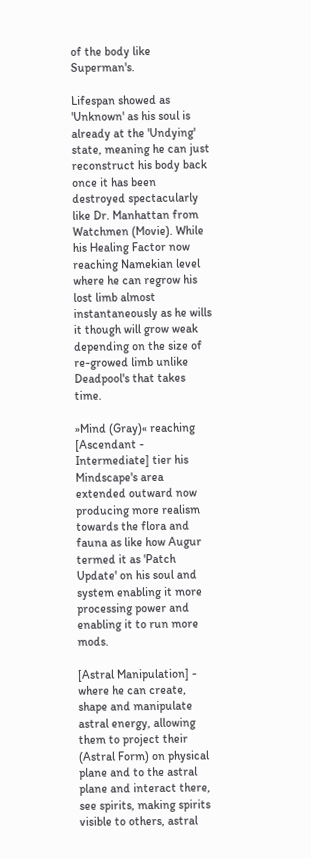of the body like Superman's.

Lifespan showed as 'Unknown' as his soul is already at the 'Undying' state, meaning he can just reconstruct his body back once it has been destroyed spectacularly like Dr. Manhattan from Watchmen (Movie). While his Healing Factor now reaching Namekian level where he can regrow his lost limb almost instantaneously as he wills it though will grow weak depending on the size of re-growed limb unlike Deadpool's that takes time.

»Mind (Gray)« reaching [Ascendant - Intermediate] tier his Mindscape's area extended outward now producing more realism towards the flora and fauna as like how Augur termed it as 'Patch Update' on his soul and system enabling it more processing power and enabling it to run more mods.

[Astral Manipulation] - where he can create, shape and manipulate astral energy, allowing them to project their (Astral Form) on physical plane and to the astral plane and interact there, see spirits, making spirits visible to others, astral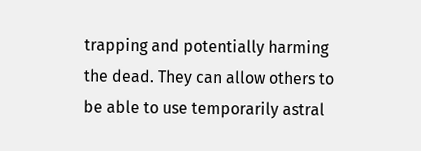trapping and potentially harming the dead. They can allow others to be able to use temporarily astral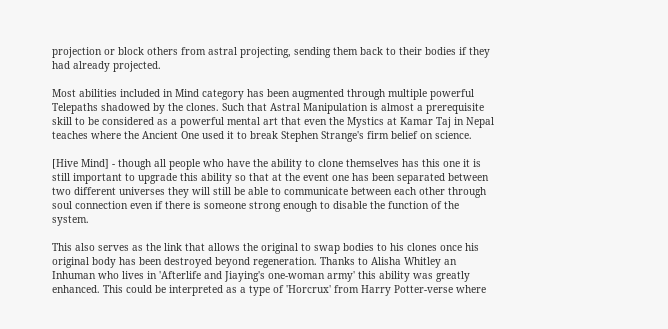projection or block others from astral projecting, sending them back to their bodies if they had already projected.

Most abilities included in Mind category has been augmented through multiple powerful Telepaths shadowed by the clones. Such that Astral Manipulation is almost a prerequisite skill to be considered as a powerful mental art that even the Mystics at Kamar Taj in Nepal teaches where the Ancient One used it to break Stephen Strange's firm belief on science.

[Hive Mind] - though all people who have the ability to clone themselves has this one it is still important to upgrade this ability so that at the event one has been separated between two different universes they will still be able to communicate between each other through soul connection even if there is someone strong enough to disable the function of the system.

This also serves as the link that allows the original to swap bodies to his clones once his original body has been destroyed beyond regeneration. Thanks to Alisha Whitley an Inhuman who lives in 'Afterlife and Jiaying's one-woman army' this ability was greatly enhanced. This could be interpreted as a type of 'Horcrux' from Harry Potter-verse where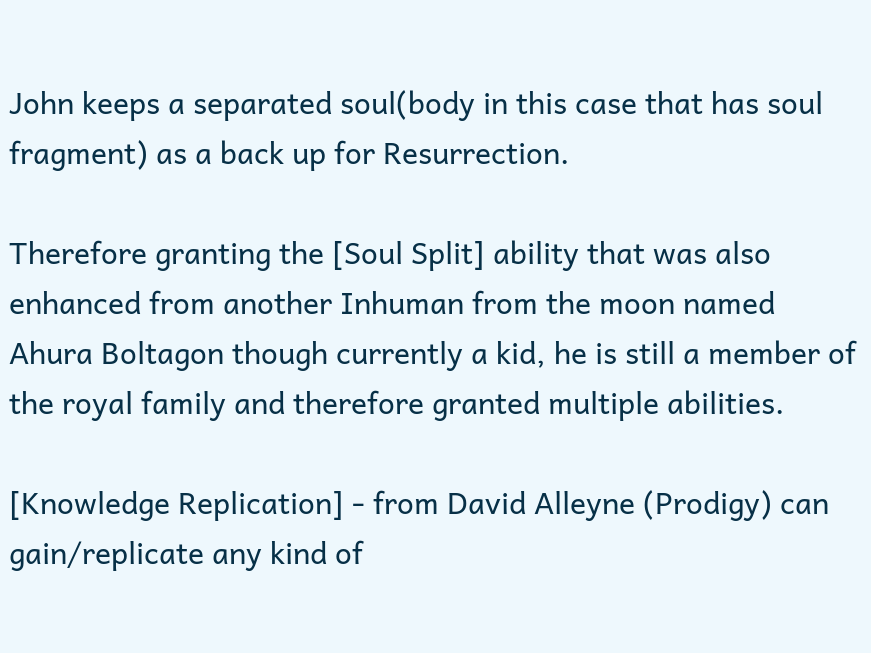John keeps a separated soul(body in this case that has soul fragment) as a back up for Resurrection.

Therefore granting the [Soul Split] ability that was also enhanced from another Inhuman from the moon named Ahura Boltagon though currently a kid, he is still a member of the royal family and therefore granted multiple abilities.

[Knowledge Replication] - from David Alleyne (Prodigy) can gain/replicate any kind of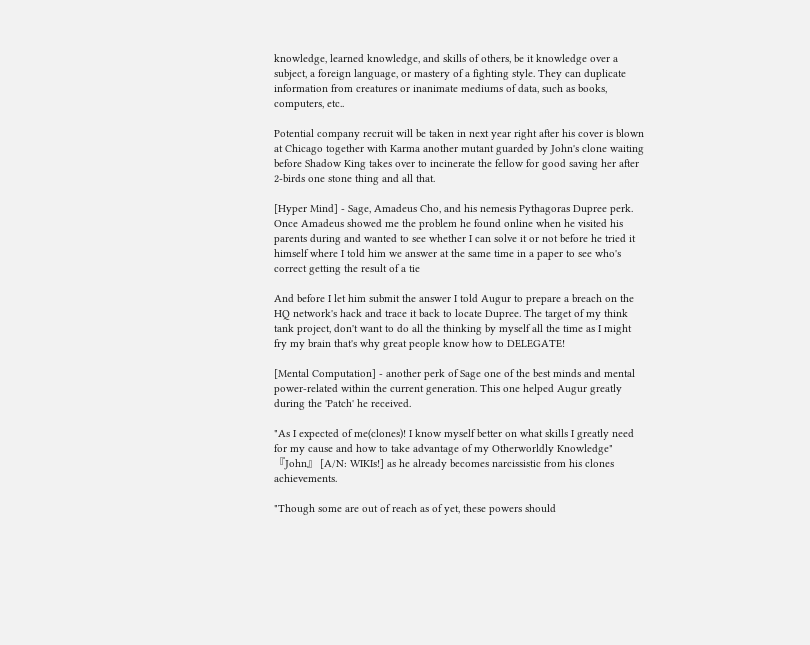knowledge, learned knowledge, and skills of others, be it knowledge over a subject, a foreign language, or mastery of a fighting style. They can duplicate information from creatures or inanimate mediums of data, such as books, computers, etc..

Potential company recruit will be taken in next year right after his cover is blown at Chicago together with Karma another mutant guarded by John's clone waiting before Shadow King takes over to incinerate the fellow for good saving her after 2-birds one stone thing and all that.

[Hyper Mind] - Sage, Amadeus Cho, and his nemesis Pythagoras Dupree perk. Once Amadeus showed me the problem he found online when he visited his parents during and wanted to see whether I can solve it or not before he tried it himself where I told him we answer at the same time in a paper to see who's correct getting the result of a tie

And before I let him submit the answer I told Augur to prepare a breach on the HQ network's hack and trace it back to locate Dupree. The target of my think tank project, don't want to do all the thinking by myself all the time as I might fry my brain that's why great people know how to DELEGATE!

[Mental Computation] - another perk of Sage one of the best minds and mental power-related within the current generation. This one helped Augur greatly during the 'Patch' he received.

"As I expected of me(clones)! I know myself better on what skills I greatly need for my cause and how to take advantage of my Otherworldly Knowledge" 『John』 [A/N: WIKIs!] as he already becomes narcissistic from his clones achievements.

"Though some are out of reach as of yet, these powers should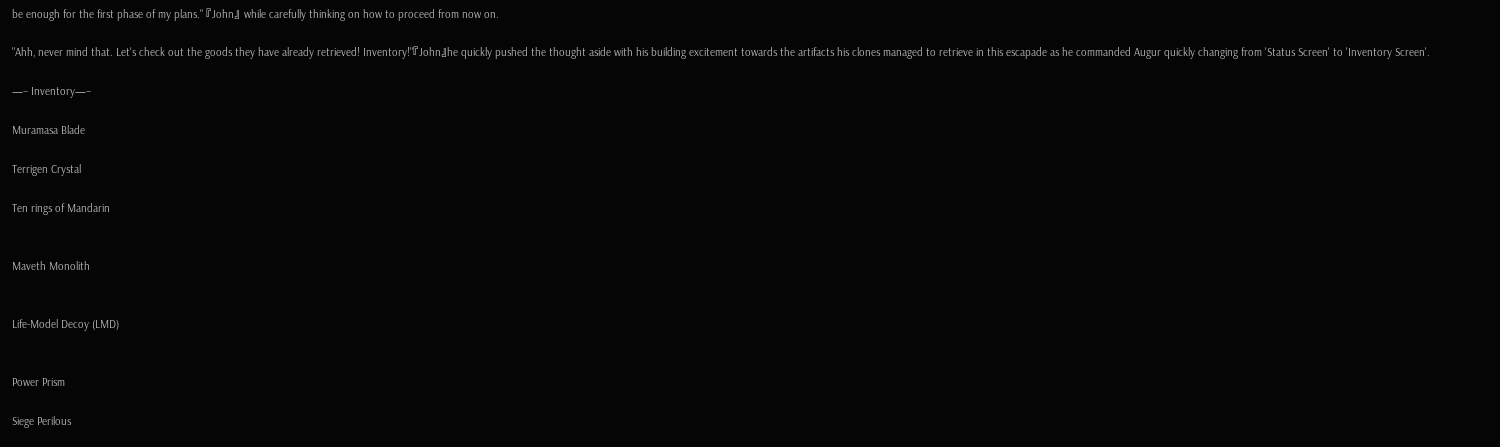be enough for the first phase of my plans." 『John』 while carefully thinking on how to proceed from now on.

"Ahh, never mind that. Let's check out the goods they have already retrieved! Inventory!"『John』he quickly pushed the thought aside with his building excitement towards the artifacts his clones managed to retrieve in this escapade as he commanded Augur quickly changing from 'Status Screen' to 'Inventory Screen'.

—– Inventory—–

Muramasa Blade

Terrigen Crystal

Ten rings of Mandarin


Maveth Monolith


Life-Model Decoy (LMD)


Power Prism

Siege Perilous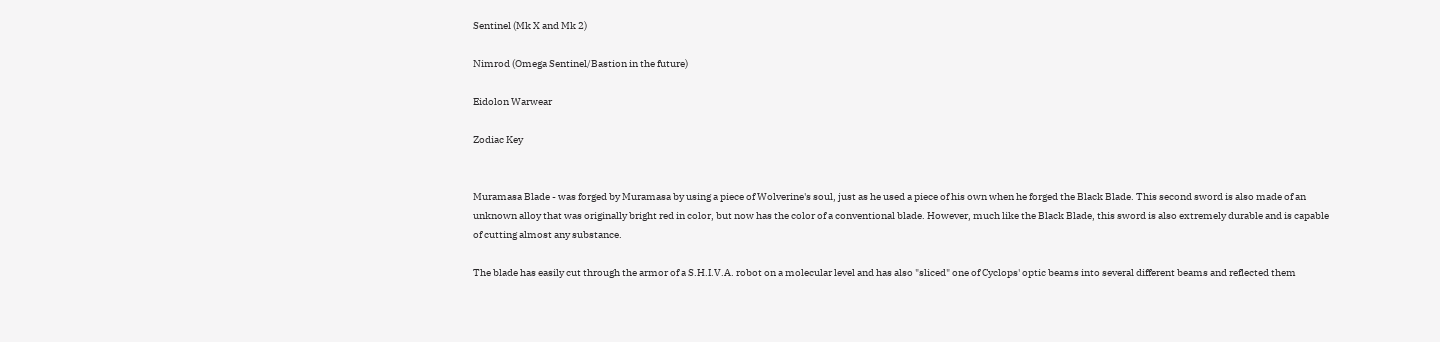Sentinel (Mk X and Mk 2)

Nimrod (Omega Sentinel/Bastion in the future)

Eidolon Warwear

Zodiac Key


Muramasa Blade - was forged by Muramasa by using a piece of Wolverine's soul, just as he used a piece of his own when he forged the Black Blade. This second sword is also made of an unknown alloy that was originally bright red in color, but now has the color of a conventional blade. However, much like the Black Blade, this sword is also extremely durable and is capable of cutting almost any substance.

The blade has easily cut through the armor of a S.H.I.V.A. robot on a molecular level and has also "sliced" one of Cyclops' optic beams into several different beams and reflected them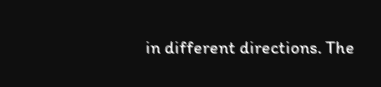in different directions. The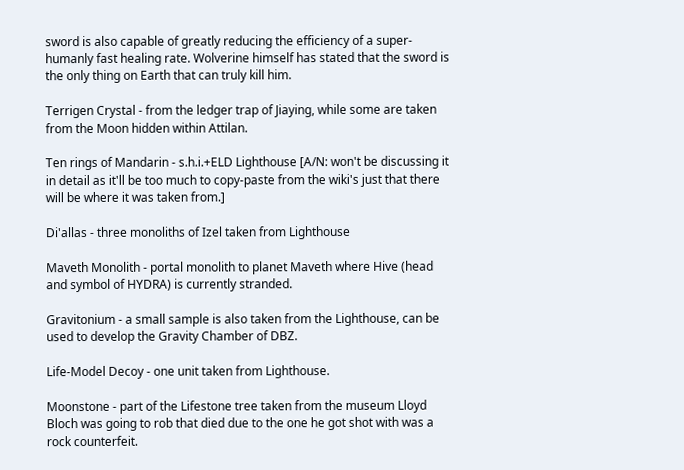sword is also capable of greatly reducing the efficiency of a super-humanly fast healing rate. Wolverine himself has stated that the sword is the only thing on Earth that can truly kill him.

Terrigen Crystal - from the ledger trap of Jiaying, while some are taken from the Moon hidden within Attilan.

Ten rings of Mandarin - s.h.i.+ELD Lighthouse [A/N: won't be discussing it in detail as it'll be too much to copy-paste from the wiki's just that there will be where it was taken from.]

Di'allas - three monoliths of Izel taken from Lighthouse

Maveth Monolith - portal monolith to planet Maveth where Hive (head and symbol of HYDRA) is currently stranded.

Gravitonium - a small sample is also taken from the Lighthouse, can be used to develop the Gravity Chamber of DBZ.

Life-Model Decoy - one unit taken from Lighthouse.

Moonstone - part of the Lifestone tree taken from the museum Lloyd Bloch was going to rob that died due to the one he got shot with was a rock counterfeit.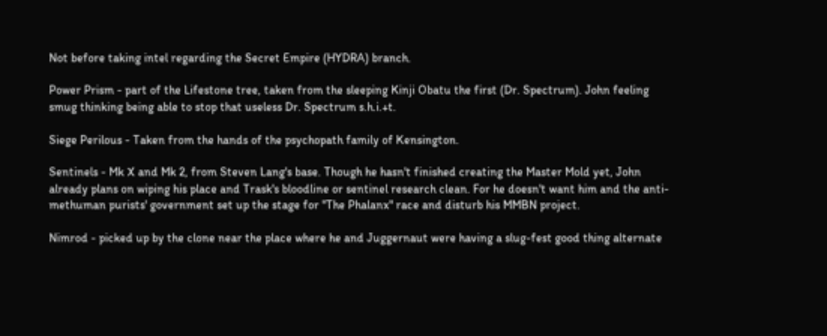Not before taking intel regarding the Secret Empire (HYDRA) branch.

Power Prism - part of the Lifestone tree, taken from the sleeping Kinji Obatu the first (Dr. Spectrum). John feeling smug thinking being able to stop that useless Dr. Spectrum s.h.i.+t.

Siege Perilous - Taken from the hands of the psychopath family of Kensington.

Sentinels - Mk X and Mk 2, from Steven Lang's base. Though he hasn't finished creating the Master Mold yet, John already plans on wiping his place and Trask's bloodline or sentinel research clean. For he doesn't want him and the anti-methuman purists' government set up the stage for "The Phalanx" race and disturb his MMBN project.

Nimrod - picked up by the clone near the place where he and Juggernaut were having a slug-fest good thing alternate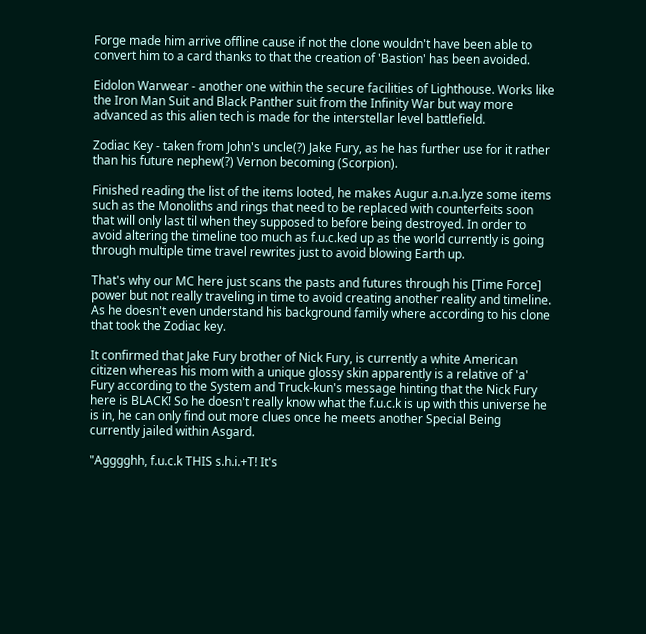Forge made him arrive offline cause if not the clone wouldn't have been able to convert him to a card thanks to that the creation of 'Bastion' has been avoided.

Eidolon Warwear - another one within the secure facilities of Lighthouse. Works like the Iron Man Suit and Black Panther suit from the Infinity War but way more advanced as this alien tech is made for the interstellar level battlefield.

Zodiac Key - taken from John's uncle(?) Jake Fury, as he has further use for it rather than his future nephew(?) Vernon becoming (Scorpion).

Finished reading the list of the items looted, he makes Augur a.n.a.lyze some items such as the Monoliths and rings that need to be replaced with counterfeits soon that will only last til when they supposed to before being destroyed. In order to avoid altering the timeline too much as f.u.c.ked up as the world currently is going through multiple time travel rewrites just to avoid blowing Earth up.

That's why our MC here just scans the pasts and futures through his [Time Force] power but not really traveling in time to avoid creating another reality and timeline. As he doesn't even understand his background family where according to his clone that took the Zodiac key.

It confirmed that Jake Fury brother of Nick Fury, is currently a white American citizen whereas his mom with a unique glossy skin apparently is a relative of 'a' Fury according to the System and Truck-kun's message hinting that the Nick Fury here is BLACK! So he doesn't really know what the f.u.c.k is up with this universe he is in, he can only find out more clues once he meets another Special Being currently jailed within Asgard.

"Agggghh, f.u.c.k THIS s.h.i.+T! It's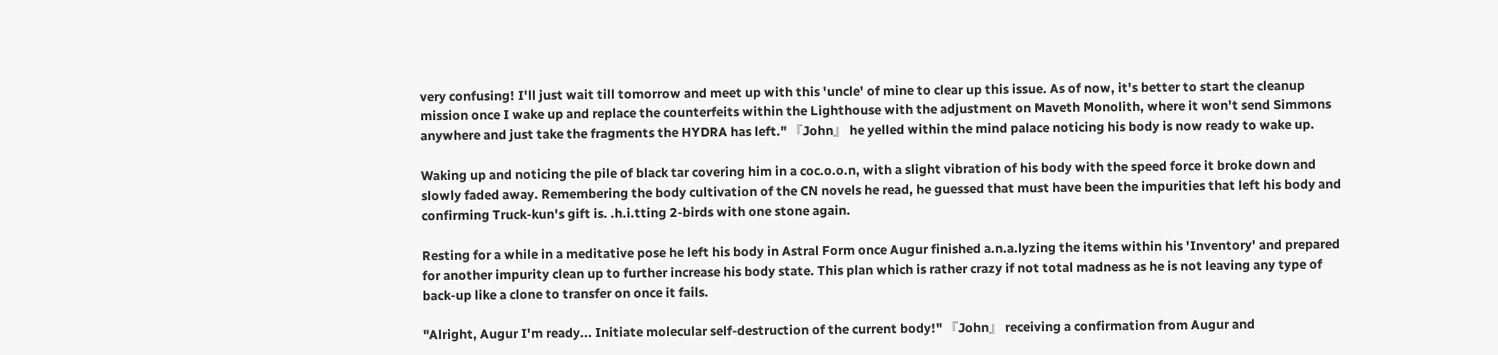very confusing! I'll just wait till tomorrow and meet up with this 'uncle' of mine to clear up this issue. As of now, it's better to start the cleanup mission once I wake up and replace the counterfeits within the Lighthouse with the adjustment on Maveth Monolith, where it won't send Simmons anywhere and just take the fragments the HYDRA has left." 『John』 he yelled within the mind palace noticing his body is now ready to wake up.

Waking up and noticing the pile of black tar covering him in a coc.o.o.n, with a slight vibration of his body with the speed force it broke down and slowly faded away. Remembering the body cultivation of the CN novels he read, he guessed that must have been the impurities that left his body and confirming Truck-kun's gift is. .h.i.tting 2-birds with one stone again.

Resting for a while in a meditative pose he left his body in Astral Form once Augur finished a.n.a.lyzing the items within his 'Inventory' and prepared for another impurity clean up to further increase his body state. This plan which is rather crazy if not total madness as he is not leaving any type of back-up like a clone to transfer on once it fails.

"Alright, Augur I'm ready... Initiate molecular self-destruction of the current body!" 『John』 receiving a confirmation from Augur and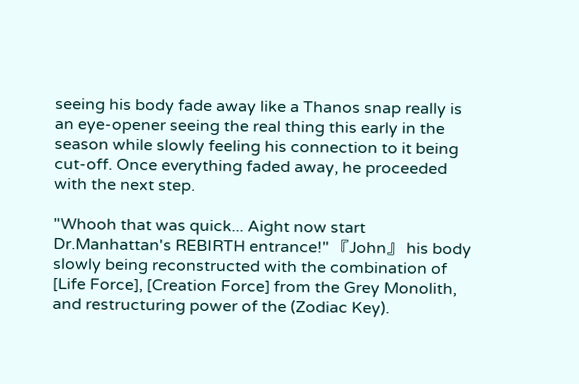seeing his body fade away like a Thanos snap really is an eye-opener seeing the real thing this early in the season while slowly feeling his connection to it being cut-off. Once everything faded away, he proceeded with the next step.

"Whooh that was quick... Aight now start Dr.Manhattan's REBIRTH entrance!" 『John』 his body slowly being reconstructed with the combination of [Life Force], [Creation Force] from the Grey Monolith, and restructuring power of the (Zodiac Key).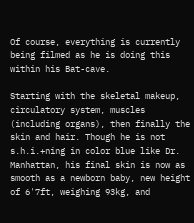Of course, everything is currently being filmed as he is doing this within his Bat-cave.

Starting with the skeletal makeup, circulatory system, muscles (including organs), then finally the skin and hair. Though he is not s.h.i.+ning in color blue like Dr. Manhattan, his final skin is now as smooth as a newborn baby, new height of 6'7ft, weighing 93kg, and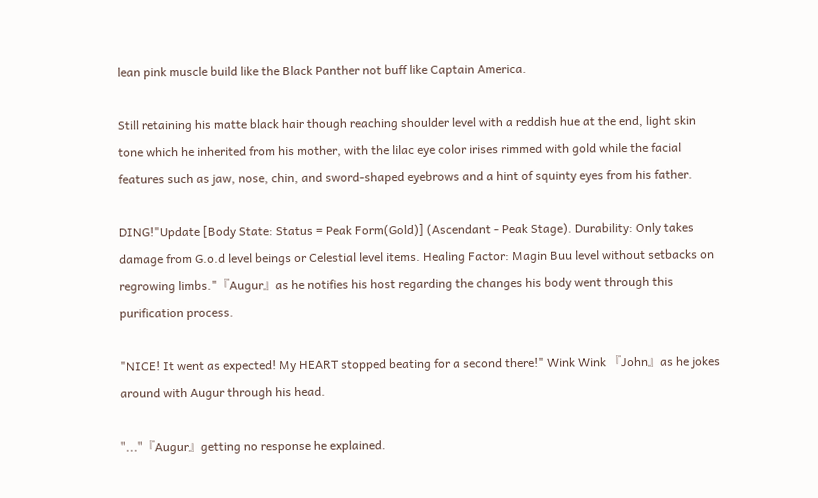lean pink muscle build like the Black Panther not buff like Captain America.

Still retaining his matte black hair though reaching shoulder level with a reddish hue at the end, light skin tone which he inherited from his mother, with the lilac eye color irises rimmed with gold while the facial features such as jaw, nose, chin, and sword-shaped eyebrows and a hint of squinty eyes from his father.

DING!"Update [Body State: Status = Peak Form(Gold)] (Ascendant - Peak Stage). Durability: Only takes damage from G.o.d level beings or Celestial level items. Healing Factor: Magin Buu level without setbacks on regrowing limbs."『Augur』as he notifies his host regarding the changes his body went through this purification process.

"NICE! It went as expected! My HEART stopped beating for a second there!" Wink Wink 『John』as he jokes around with Augur through his head.

"..."『Augur』getting no response he explained.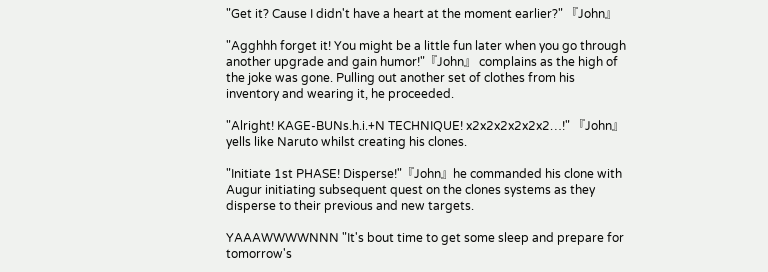"Get it? Cause I didn't have a heart at the moment earlier?" 『John』

"Agghhh forget it! You might be a little fun later when you go through another upgrade and gain humor!"『John』 complains as the high of the joke was gone. Pulling out another set of clothes from his inventory and wearing it, he proceeded.

"Alright! KAGE-BUNs.h.i.+N TECHNIQUE! x2x2x2x2x2x2…!" 『John』 yells like Naruto whilst creating his clones.

"Initiate 1st PHASE! Disperse!"『John』he commanded his clone with Augur initiating subsequent quest on the clones systems as they disperse to their previous and new targets.

YAAAWWWWNNN "It's bout time to get some sleep and prepare for tomorrow's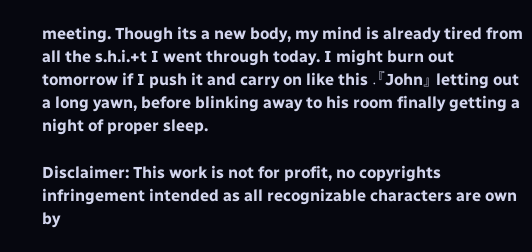meeting. Though its a new body, my mind is already tired from all the s.h.i.+t I went through today. I might burn out tomorrow if I push it and carry on like this .『John』 letting out a long yawn, before blinking away to his room finally getting a night of proper sleep.

Disclaimer: This work is not for profit, no copyrights infringement intended as all recognizable characters are own by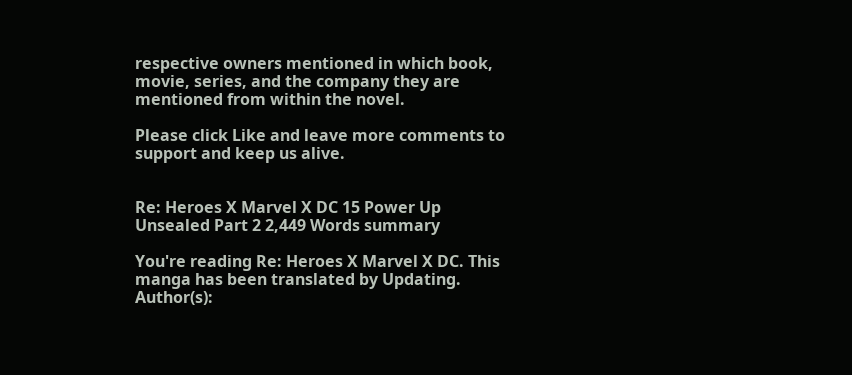respective owners mentioned in which book, movie, series, and the company they are mentioned from within the novel.

Please click Like and leave more comments to support and keep us alive.


Re: Heroes X Marvel X DC 15 Power Up Unsealed Part 2 2,449 Words summary

You're reading Re: Heroes X Marvel X DC. This manga has been translated by Updating. Author(s):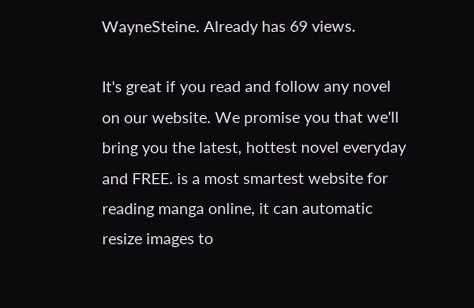WayneSteine. Already has 69 views.

It's great if you read and follow any novel on our website. We promise you that we'll bring you the latest, hottest novel everyday and FREE. is a most smartest website for reading manga online, it can automatic resize images to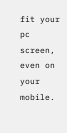fit your pc screen, even on your mobile.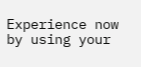Experience now by using your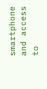smartphone and access to